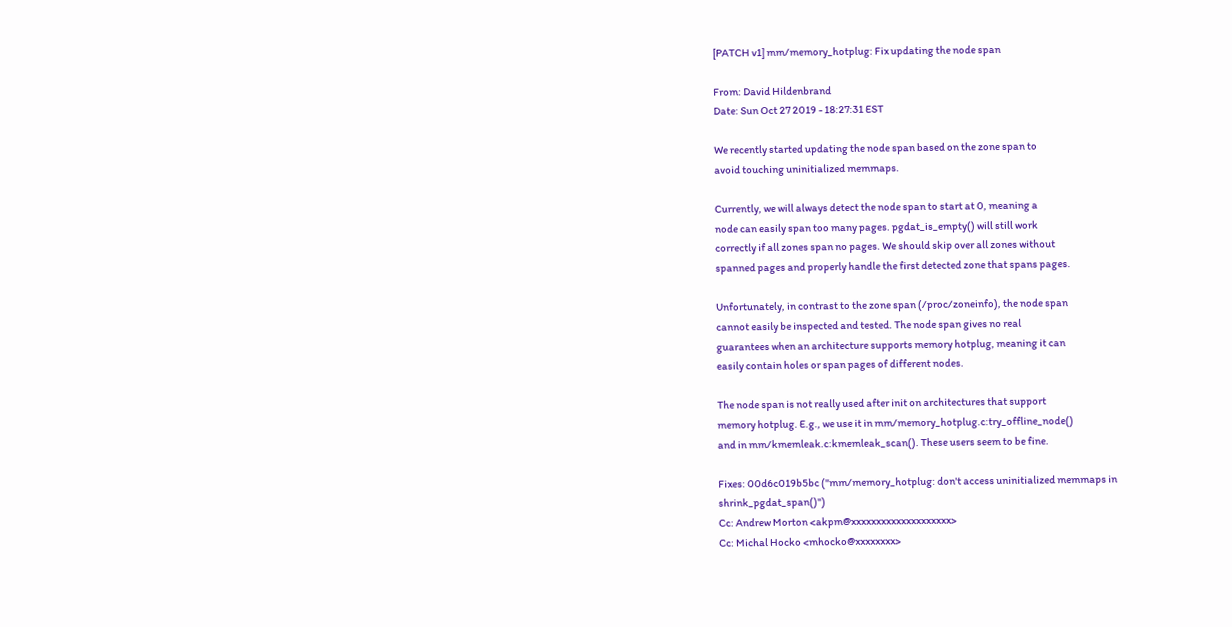[PATCH v1] mm/memory_hotplug: Fix updating the node span

From: David Hildenbrand
Date: Sun Oct 27 2019 - 18:27:31 EST

We recently started updating the node span based on the zone span to
avoid touching uninitialized memmaps.

Currently, we will always detect the node span to start at 0, meaning a
node can easily span too many pages. pgdat_is_empty() will still work
correctly if all zones span no pages. We should skip over all zones without
spanned pages and properly handle the first detected zone that spans pages.

Unfortunately, in contrast to the zone span (/proc/zoneinfo), the node span
cannot easily be inspected and tested. The node span gives no real
guarantees when an architecture supports memory hotplug, meaning it can
easily contain holes or span pages of different nodes.

The node span is not really used after init on architectures that support
memory hotplug. E.g., we use it in mm/memory_hotplug.c:try_offline_node()
and in mm/kmemleak.c:kmemleak_scan(). These users seem to be fine.

Fixes: 00d6c019b5bc ("mm/memory_hotplug: don't access uninitialized memmaps in shrink_pgdat_span()")
Cc: Andrew Morton <akpm@xxxxxxxxxxxxxxxxxxxx>
Cc: Michal Hocko <mhocko@xxxxxxxx>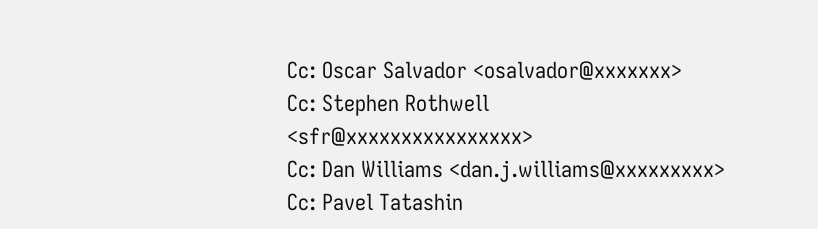Cc: Oscar Salvador <osalvador@xxxxxxx>
Cc: Stephen Rothwell <sfr@xxxxxxxxxxxxxxxx>
Cc: Dan Williams <dan.j.williams@xxxxxxxxx>
Cc: Pavel Tatashin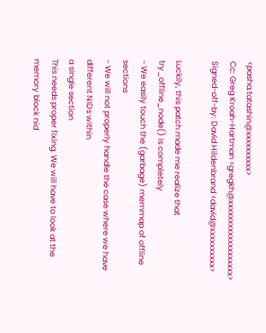<pasha.tatashin@xxxxxxxxxx>
Cc: Greg Kroah-Hartman <gregkh@xxxxxxxxxxxxxxxxxxx>
Signed-off-by: David Hildenbrand <david@xxxxxxxxxx>

Luckily, this patch made me realize that try_offline_node() is completely
- We easily touch the (garbage) memmap of offline sections
- We will not properly handle the case where we have different NIDs within
a single section
This needs proper fixing. We will have to look at the memory block nid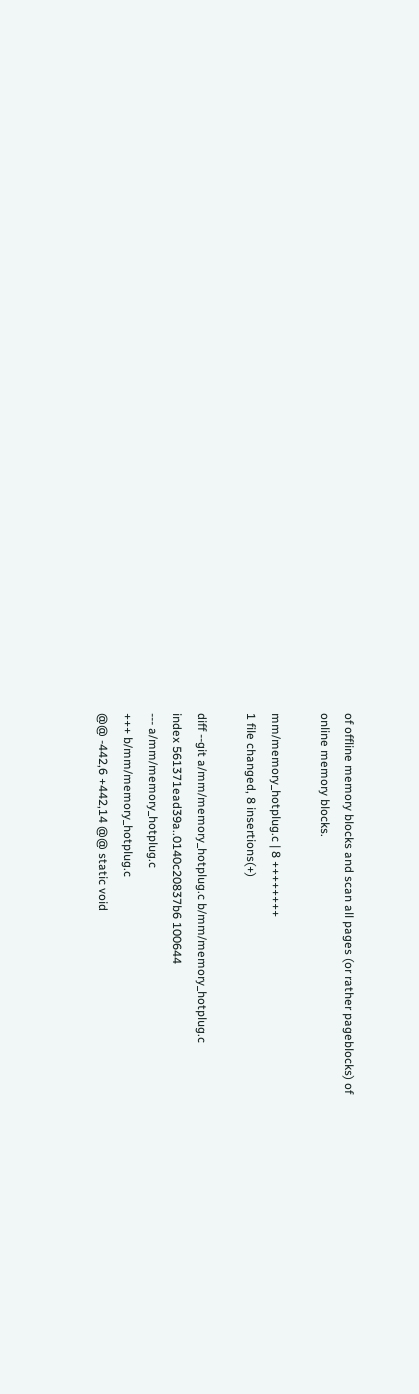of offline memory blocks and scan all pages (or rather pageblocks) of
online memory blocks.

mm/memory_hotplug.c | 8 ++++++++
1 file changed, 8 insertions(+)

diff --git a/mm/memory_hotplug.c b/mm/memory_hotplug.c
index 561371ead39a..0140c20837b6 100644
--- a/mm/memory_hotplug.c
+++ b/mm/memory_hotplug.c
@@ -442,6 +442,14 @@ static void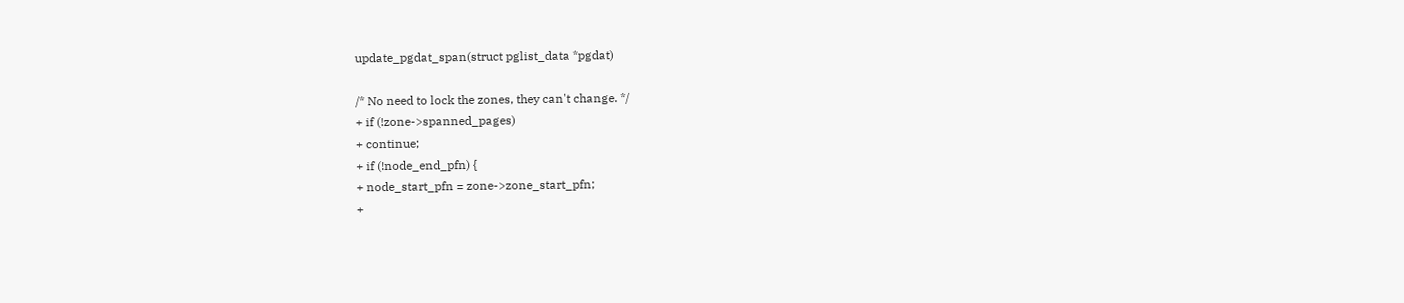update_pgdat_span(struct pglist_data *pgdat)

/* No need to lock the zones, they can't change. */
+ if (!zone->spanned_pages)
+ continue;
+ if (!node_end_pfn) {
+ node_start_pfn = zone->zone_start_pfn;
+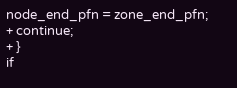node_end_pfn = zone_end_pfn;
+ continue;
+ }
if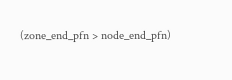(zone_end_pfn > node_end_pfn)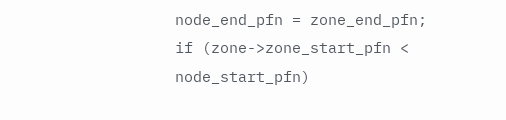node_end_pfn = zone_end_pfn;
if (zone->zone_start_pfn < node_start_pfn)